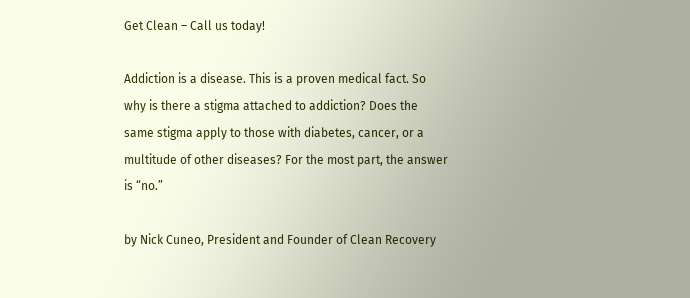Get Clean – Call us today!

Addiction is a disease. This is a proven medical fact. So why is there a stigma attached to addiction? Does the same stigma apply to those with diabetes, cancer, or a multitude of other diseases? For the most part, the answer is “no.”

by Nick Cuneo, President and Founder of Clean Recovery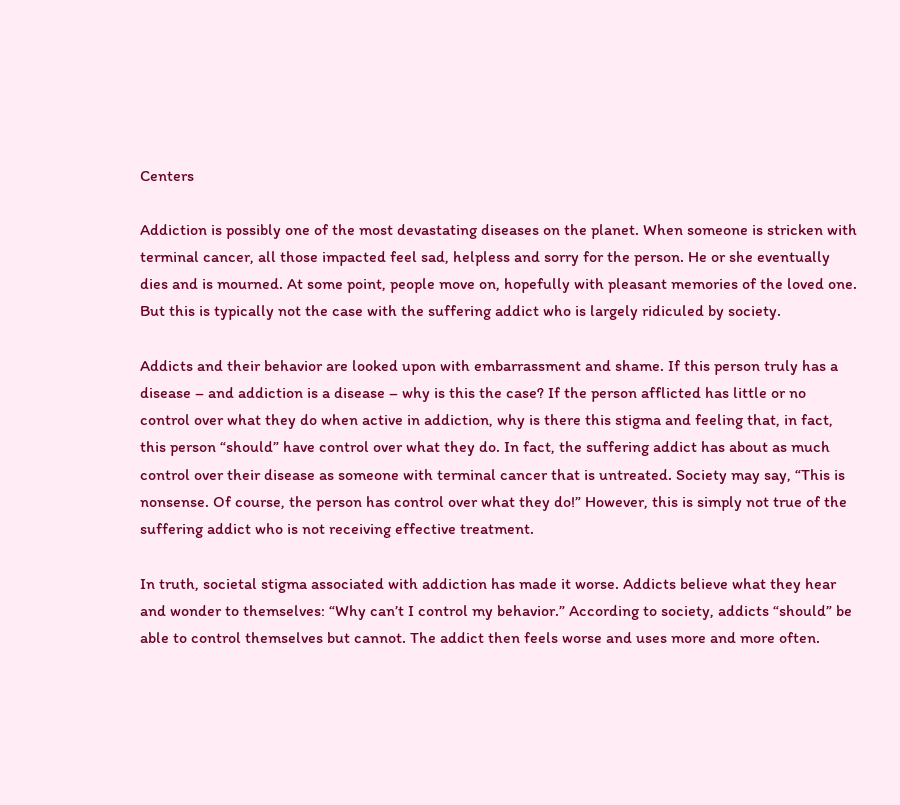Centers

Addiction is possibly one of the most devastating diseases on the planet. When someone is stricken with terminal cancer, all those impacted feel sad, helpless and sorry for the person. He or she eventually dies and is mourned. At some point, people move on, hopefully with pleasant memories of the loved one. But this is typically not the case with the suffering addict who is largely ridiculed by society.

Addicts and their behavior are looked upon with embarrassment and shame. If this person truly has a disease – and addiction is a disease – why is this the case? If the person afflicted has little or no control over what they do when active in addiction, why is there this stigma and feeling that, in fact, this person “should” have control over what they do. In fact, the suffering addict has about as much control over their disease as someone with terminal cancer that is untreated. Society may say, “This is nonsense. Of course, the person has control over what they do!” However, this is simply not true of the suffering addict who is not receiving effective treatment.

In truth, societal stigma associated with addiction has made it worse. Addicts believe what they hear and wonder to themselves: “Why can’t I control my behavior.” According to society, addicts “should” be able to control themselves but cannot. The addict then feels worse and uses more and more often.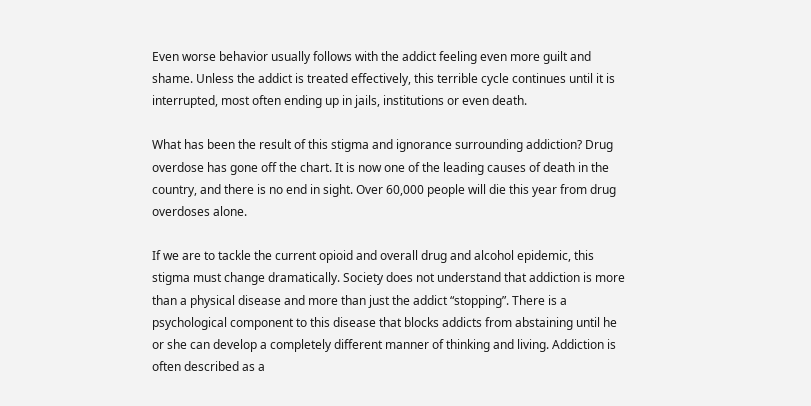Even worse behavior usually follows with the addict feeling even more guilt and shame. Unless the addict is treated effectively, this terrible cycle continues until it is interrupted, most often ending up in jails, institutions or even death.

What has been the result of this stigma and ignorance surrounding addiction? Drug overdose has gone off the chart. It is now one of the leading causes of death in the country, and there is no end in sight. Over 60,000 people will die this year from drug overdoses alone.

If we are to tackle the current opioid and overall drug and alcohol epidemic, this stigma must change dramatically. Society does not understand that addiction is more than a physical disease and more than just the addict “stopping”. There is a psychological component to this disease that blocks addicts from abstaining until he or she can develop a completely different manner of thinking and living. Addiction is often described as a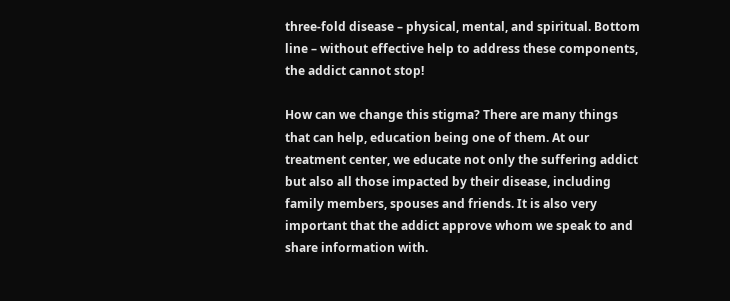three-fold disease – physical, mental, and spiritual. Bottom line – without effective help to address these components, the addict cannot stop!

How can we change this stigma? There are many things that can help, education being one of them. At our treatment center, we educate not only the suffering addict but also all those impacted by their disease, including family members, spouses and friends. It is also very important that the addict approve whom we speak to and share information with.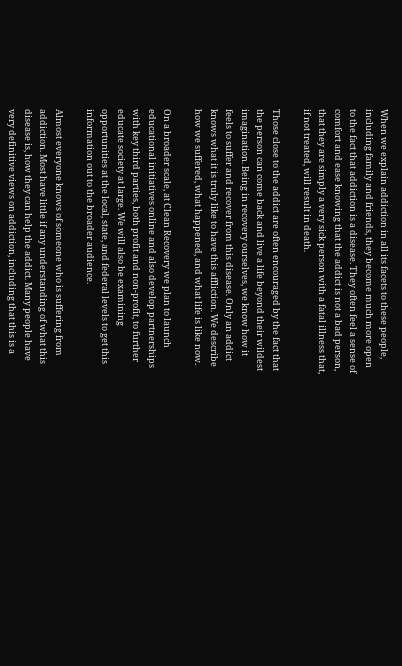When we explain addiction in all its facets to these people, including family and friends, they become much more open to the fact that addiction is a disease. They often feel a sense of comfort and ease knowing that the addict is not a bad person, that they are simply a very sick person with a fatal illness that, if not treated, will result in death.

Those close to the addict are often encouraged by the fact that the person can come back and live a life beyond their wildest imagination. Being in recovery ourselves, we know how it feels to suffer and recover from this disease. Only an addict knows what it is truly like to have this affliction. We describe how we suffered, what happened, and what life is like now.

On a broader scale, at Clean Recovery we plan to launch educational initiatives online and also develop partnerships with key third parties, both profit and non-profit, to further educate society at large. We will also be examining opportunities at the local, state, and federal levels to get this information out to the broader audience.

Almost everyone knows of someone who is suffering from addiction. Most have little if any understanding of what this disease is, how they can help the addict. Many people have very definitive views on addiction, including that this is a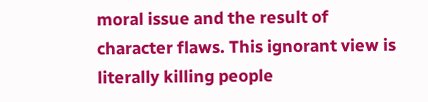moral issue and the result of character flaws. This ignorant view is literally killing people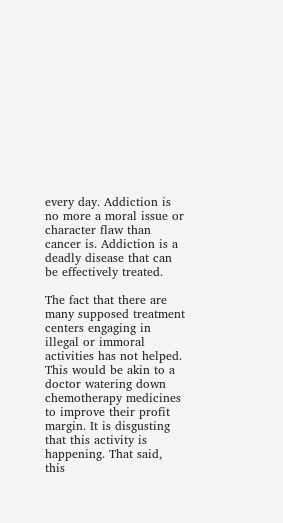every day. Addiction is no more a moral issue or character flaw than cancer is. Addiction is a deadly disease that can be effectively treated.

The fact that there are many supposed treatment centers engaging in illegal or immoral activities has not helped. This would be akin to a doctor watering down chemotherapy medicines to improve their profit margin. It is disgusting that this activity is happening. That said, this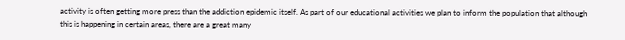activity is often getting more press than the addiction epidemic itself. As part of our educational activities we plan to inform the population that although this is happening in certain areas, there are a great many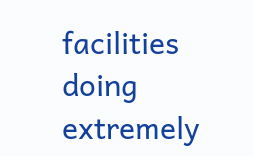facilities doing extremely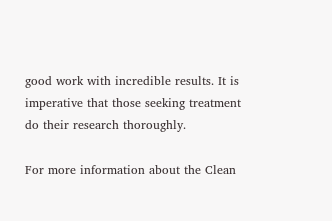good work with incredible results. It is imperative that those seeking treatment do their research thoroughly.

For more information about the Clean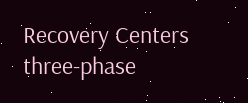Recovery Centers three-phase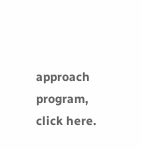approach program, click here.